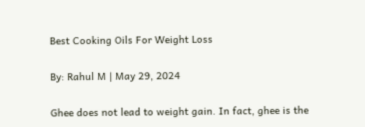Best Cooking Oils For Weight Loss

By: Rahul M | May 29, 2024

Ghee does not lead to weight gain. In fact, ghee is the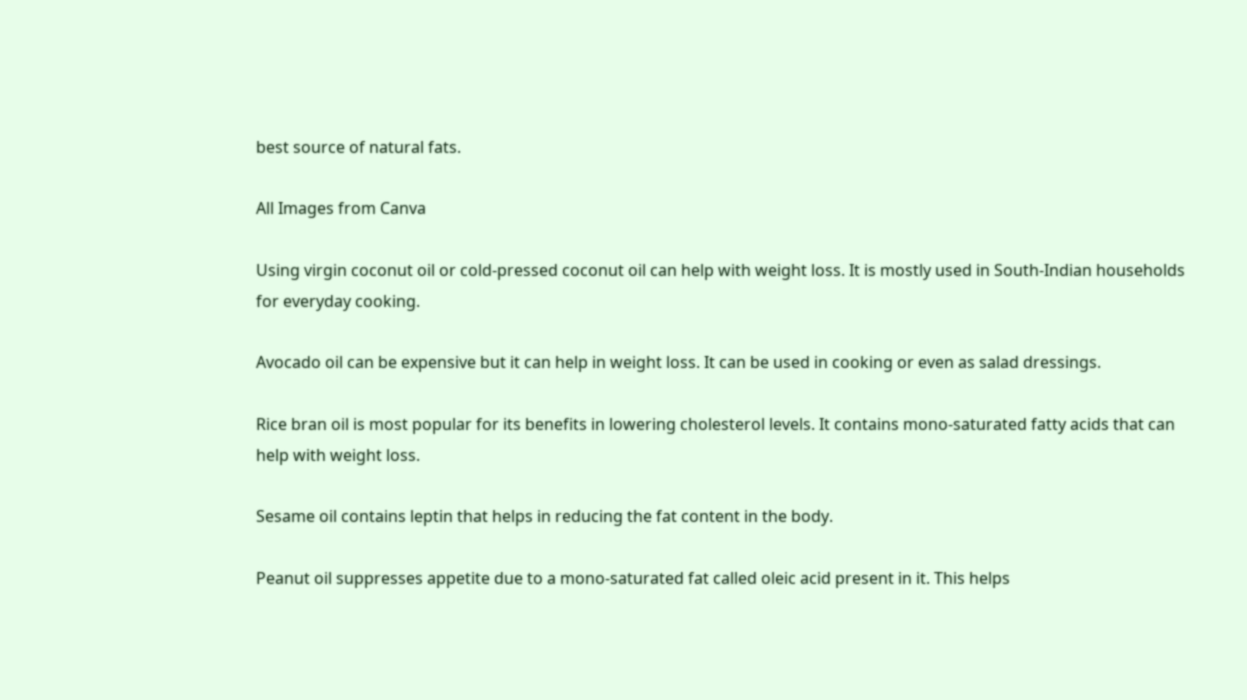best source of natural fats.

All Images from Canva

Using virgin coconut oil or cold-pressed coconut oil can help with weight loss. It is mostly used in South-Indian households for everyday cooking.

Avocado oil can be expensive but it can help in weight loss. It can be used in cooking or even as salad dressings.

Rice bran oil is most popular for its benefits in lowering cholesterol levels. It contains mono-saturated fatty acids that can help with weight loss.

Sesame oil contains leptin that helps in reducing the fat content in the body.

Peanut oil suppresses appetite due to a mono-saturated fat called oleic acid present in it. This helps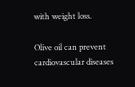with weight loss.

Olive oil can prevent cardiovascular diseases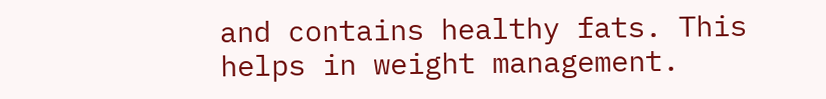and contains healthy fats. This helps in weight management.